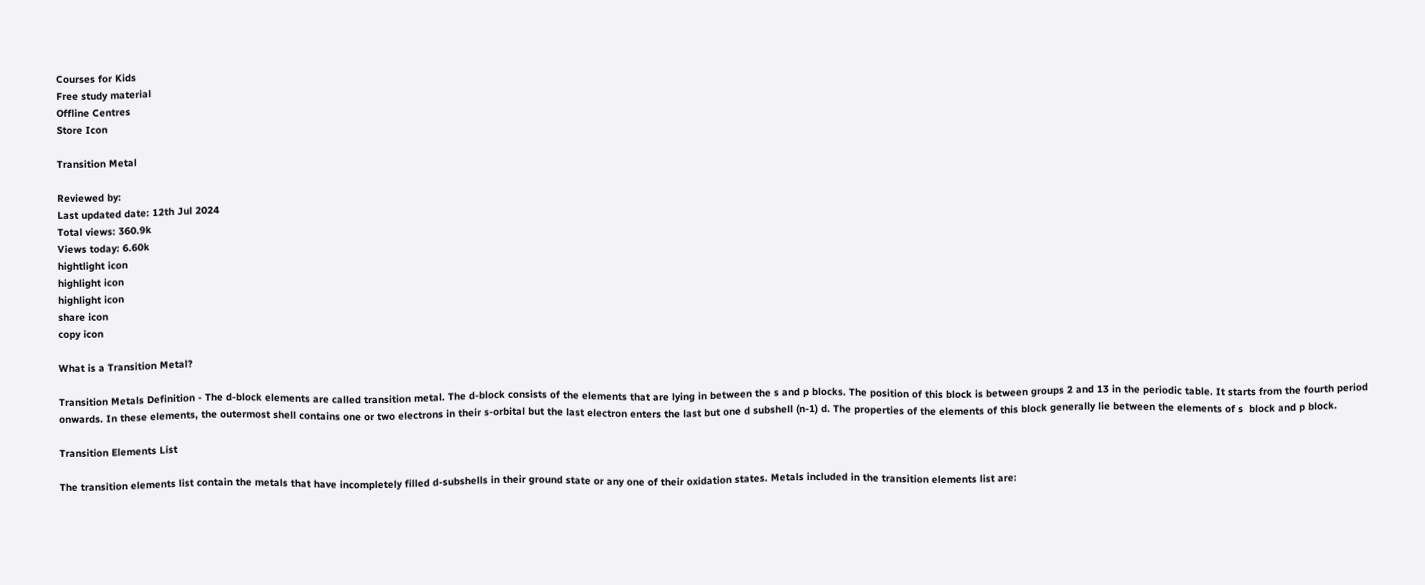Courses for Kids
Free study material
Offline Centres
Store Icon

Transition Metal

Reviewed by:
Last updated date: 12th Jul 2024
Total views: 360.9k
Views today: 6.60k
hightlight icon
highlight icon
highlight icon
share icon
copy icon

What is a Transition Metal?

Transition Metals Definition - The d-block elements are called transition metal. The d-block consists of the elements that are lying in between the s and p blocks. The position of this block is between groups 2 and 13 in the periodic table. It starts from the fourth period onwards. In these elements, the outermost shell contains one or two electrons in their s-orbital but the last electron enters the last but one d subshell (n-1) d. The properties of the elements of this block generally lie between the elements of s  block and p block.

Transition Elements List

The transition elements list contain the metals that have incompletely filled d-subshells in their ground state or any one of their oxidation states. Metals included in the transition elements list are: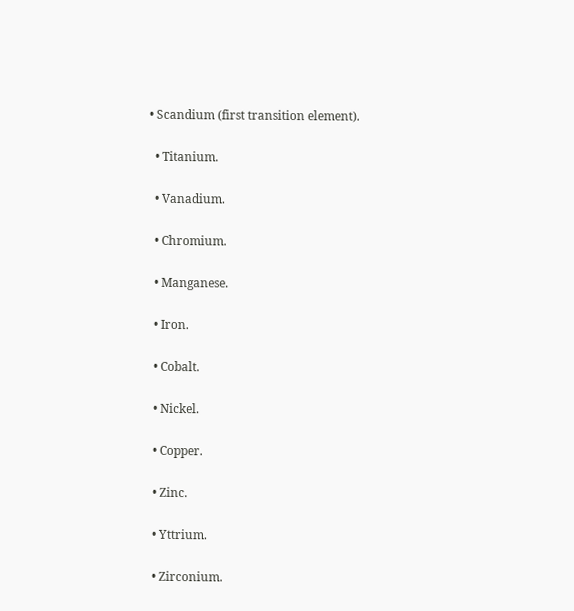• Scandium (first transition element).

  • Titanium.

  • Vanadium.

  • Chromium.

  • Manganese.

  • Iron.

  • Cobalt.

  • Nickel.

  • Copper.

  • Zinc.

  • Yttrium.

  • Zirconium.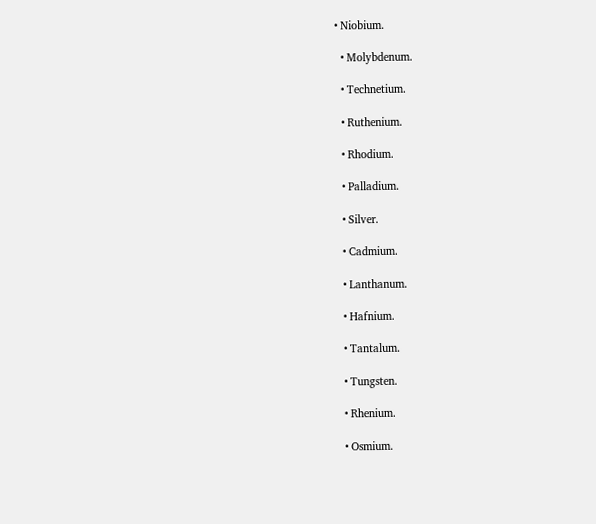• Niobium.

  • Molybdenum.

  • Technetium.

  • Ruthenium.

  • Rhodium.

  • Palladium.

  • Silver.

  • Cadmium.

  • Lanthanum.

  • Hafnium.

  • Tantalum.

  • Tungsten.

  • Rhenium.

  • Osmium.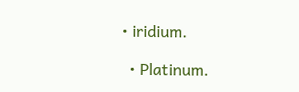• iridium.

  • Platinum.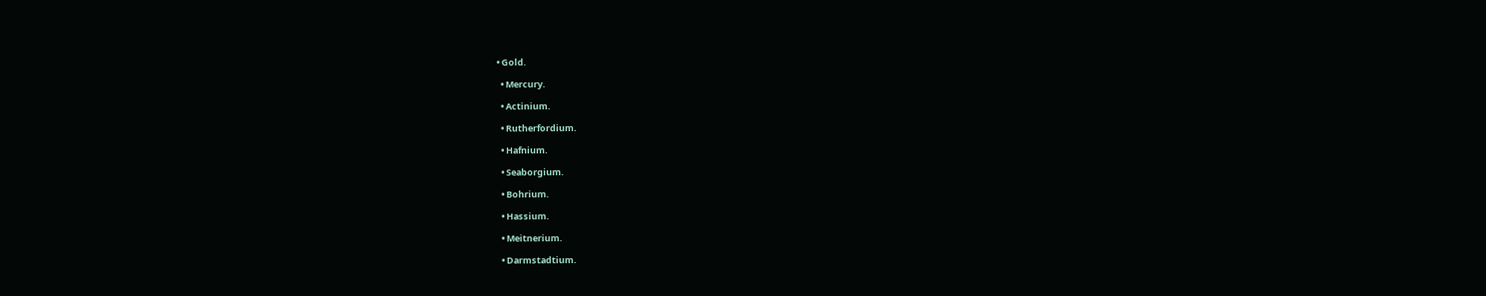• Gold.

  • Mercury.

  • Actinium.

  • Rutherfordium.

  • Hafnium.

  • Seaborgium.

  • Bohrium.

  • Hassium.

  • Meitnerium.

  • Darmstadtium.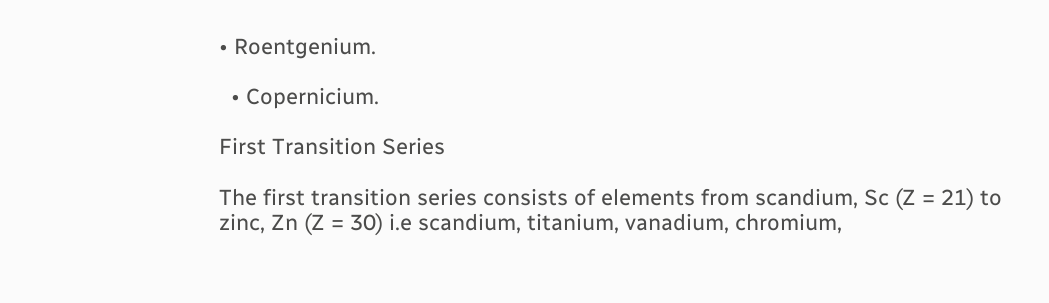• Roentgenium.

  • Copernicium.

First Transition Series

The first transition series consists of elements from scandium, Sc (Z = 21) to zinc, Zn (Z = 30) i.e scandium, titanium, vanadium, chromium,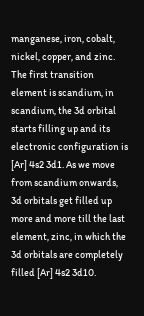manganese, iron, cobalt, nickel, copper, and zinc. The first transition element is scandium, in scandium, the 3d orbital starts filling up and its electronic configuration is [Ar] 4s2 3d1. As we move from scandium onwards, 3d orbitals get filled up more and more till the last element, zinc, in which the 3d orbitals are completely filled [Ar] 4s2 3d10.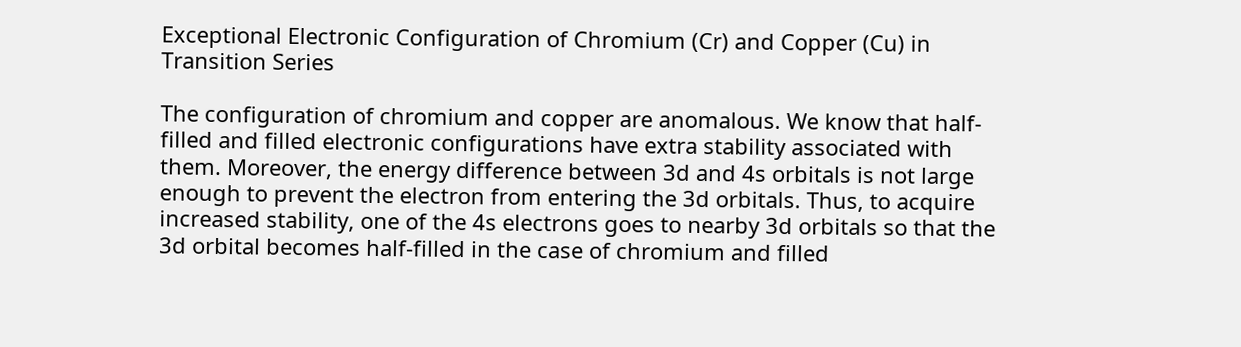Exceptional Electronic Configuration of Chromium (Cr) and Copper (Cu) in Transition Series

The configuration of chromium and copper are anomalous. We know that half-filled and filled electronic configurations have extra stability associated with them. Moreover, the energy difference between 3d and 4s orbitals is not large enough to prevent the electron from entering the 3d orbitals. Thus, to acquire increased stability, one of the 4s electrons goes to nearby 3d orbitals so that the 3d orbital becomes half-filled in the case of chromium and filled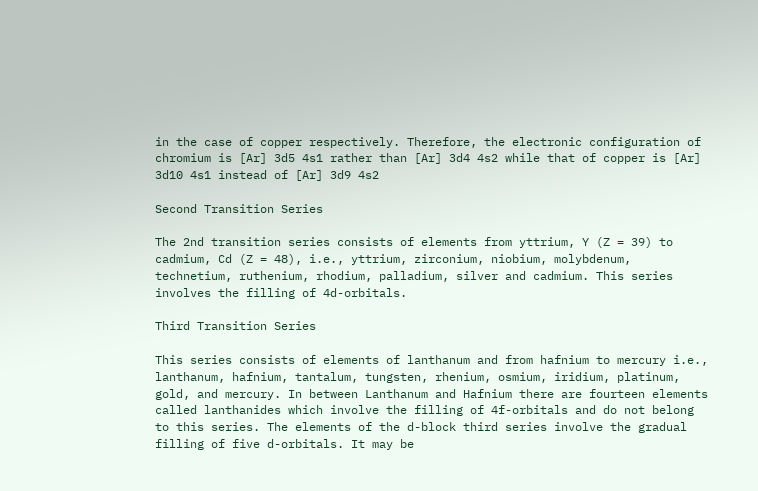in the case of copper respectively. Therefore, the electronic configuration of chromium is [Ar] 3d5 4s1 rather than [Ar] 3d4 4s2 while that of copper is [Ar] 3d10 4s1 instead of [Ar] 3d9 4s2

Second Transition Series

The 2nd transition series consists of elements from yttrium, Y (Z = 39) to cadmium, Cd (Z = 48), i.e., yttrium, zirconium, niobium, molybdenum, technetium, ruthenium, rhodium, palladium, silver and cadmium. This series involves the filling of 4d-orbitals.

Third Transition Series

This series consists of elements of lanthanum and from hafnium to mercury i.e., lanthanum, hafnium, tantalum, tungsten, rhenium, osmium, iridium, platinum, gold, and mercury. In between Lanthanum and Hafnium there are fourteen elements called lanthanides which involve the filling of 4f-orbitals and do not belong to this series. The elements of the d-block third series involve the gradual filling of five d-orbitals. It may be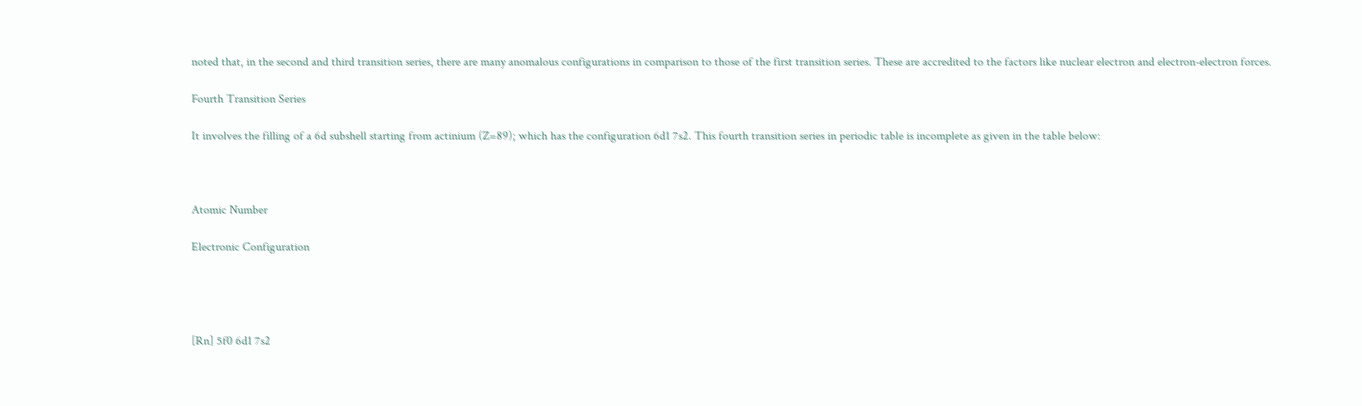noted that, in the second and third transition series, there are many anomalous configurations in comparison to those of the first transition series. These are accredited to the factors like nuclear electron and electron-electron forces.

Fourth Transition Series

It involves the filling of a 6d subshell starting from actinium (Z=89); which has the configuration 6d1 7s2. This fourth transition series in periodic table is incomplete as given in the table below:



Atomic Number

Electronic Configuration




[Rn] 5f0 6d1 7s2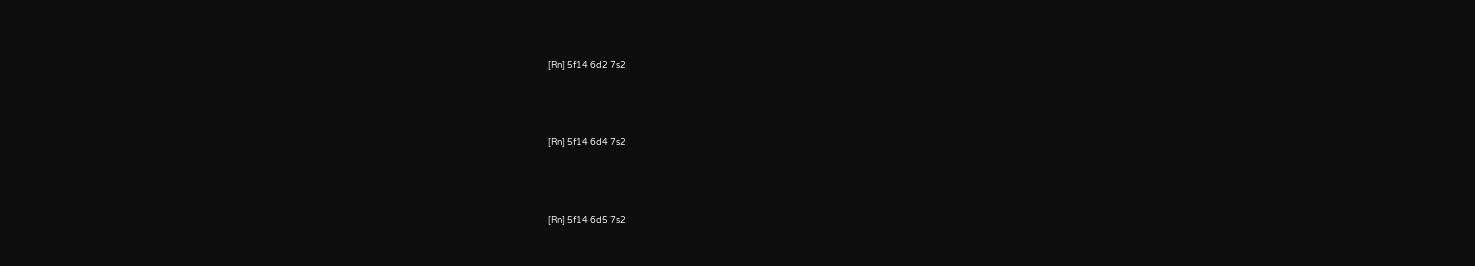[Rn] 5f14 6d2 7s2




[Rn] 5f14 6d4 7s2




[Rn] 5f14 6d5 7s2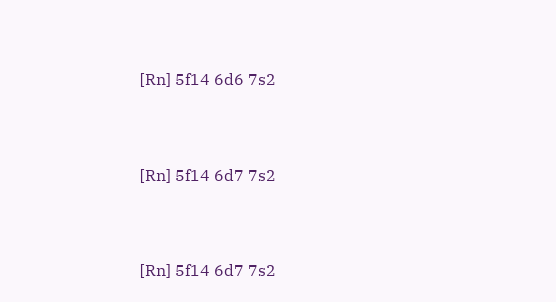[Rn] 5f14 6d6 7s2




[Rn] 5f14 6d7 7s2




[Rn] 5f14 6d7 7s2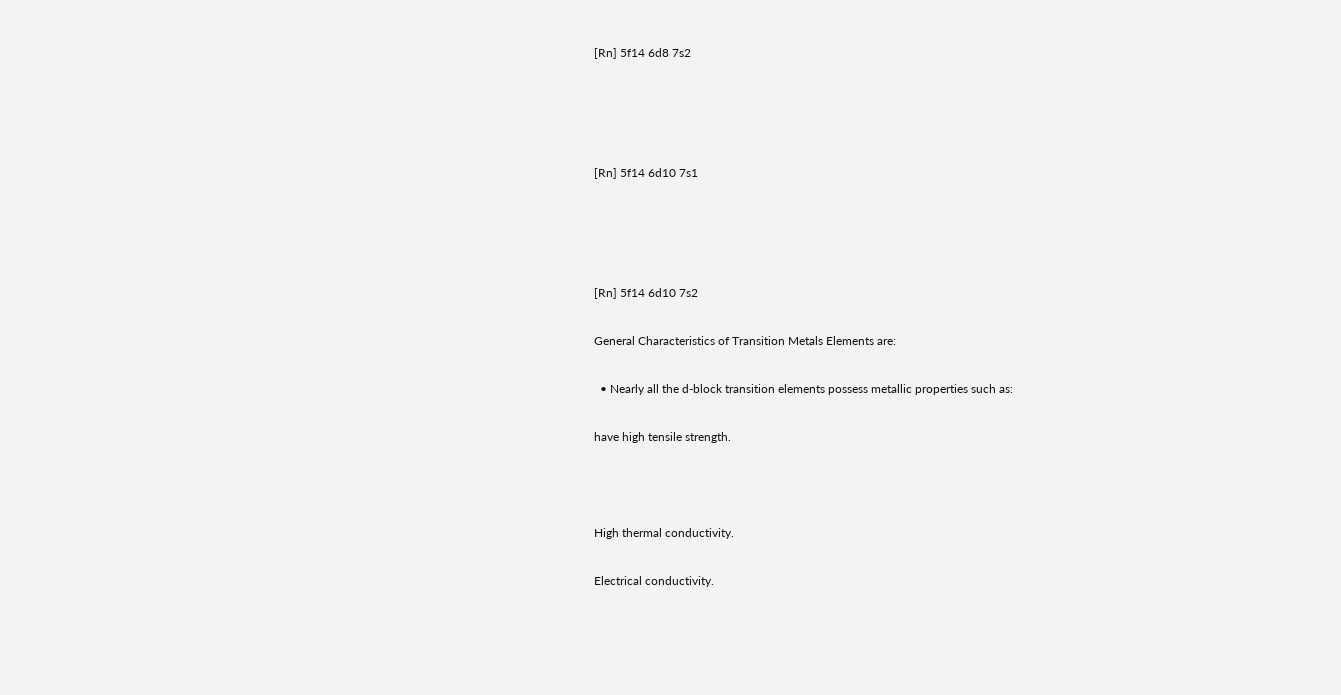[Rn] 5f14 6d8 7s2




[Rn] 5f14 6d10 7s1




[Rn] 5f14 6d10 7s2

General Characteristics of Transition Metals Elements are:

  • Nearly all the d-block transition elements possess metallic properties such as:

have high tensile strength.



High thermal conductivity.

Electrical conductivity.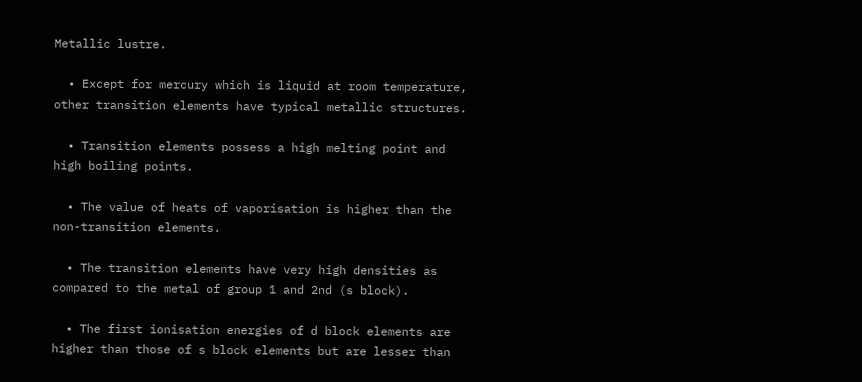Metallic lustre.

  • Except for mercury which is liquid at room temperature, other transition elements have typical metallic structures.

  • Transition elements possess a high melting point and high boiling points.

  • The value of heats of vaporisation is higher than the non-transition elements.

  • The transition elements have very high densities as compared to the metal of group 1 and 2nd (s block).

  • The first ionisation energies of d block elements are higher than those of s block elements but are lesser than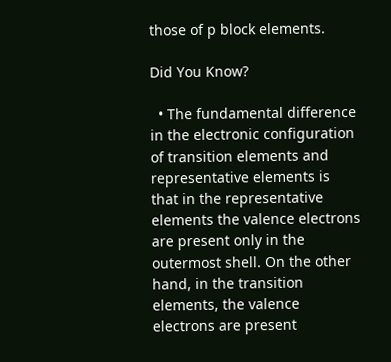those of p block elements.

Did You Know?

  • The fundamental difference in the electronic configuration of transition elements and representative elements is that in the representative elements the valence electrons are present only in the outermost shell. On the other hand, in the transition elements, the valence electrons are present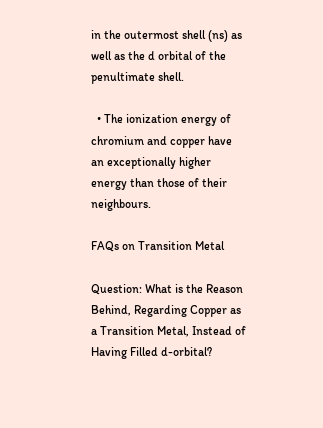in the outermost shell (ns) as well as the d orbital of the penultimate shell.

  • The ionization energy of chromium and copper have an exceptionally higher energy than those of their neighbours.

FAQs on Transition Metal

Question: What is the Reason Behind, Regarding Copper as a Transition Metal, Instead of Having Filled d-orbital?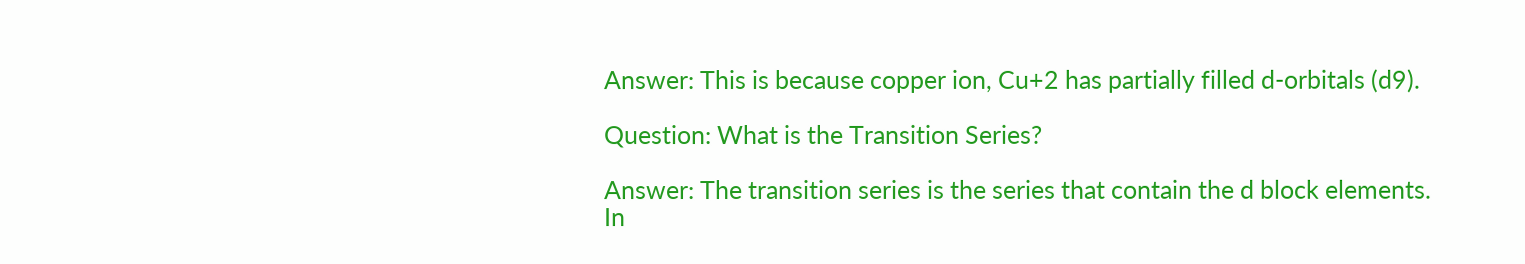Answer: This is because copper ion, Cu+2 has partially filled d-orbitals (d9).

Question: What is the Transition Series?

Answer: The transition series is the series that contain the d block elements. In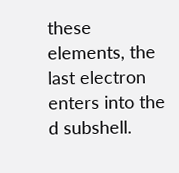these elements, the last electron enters into the d subshell.